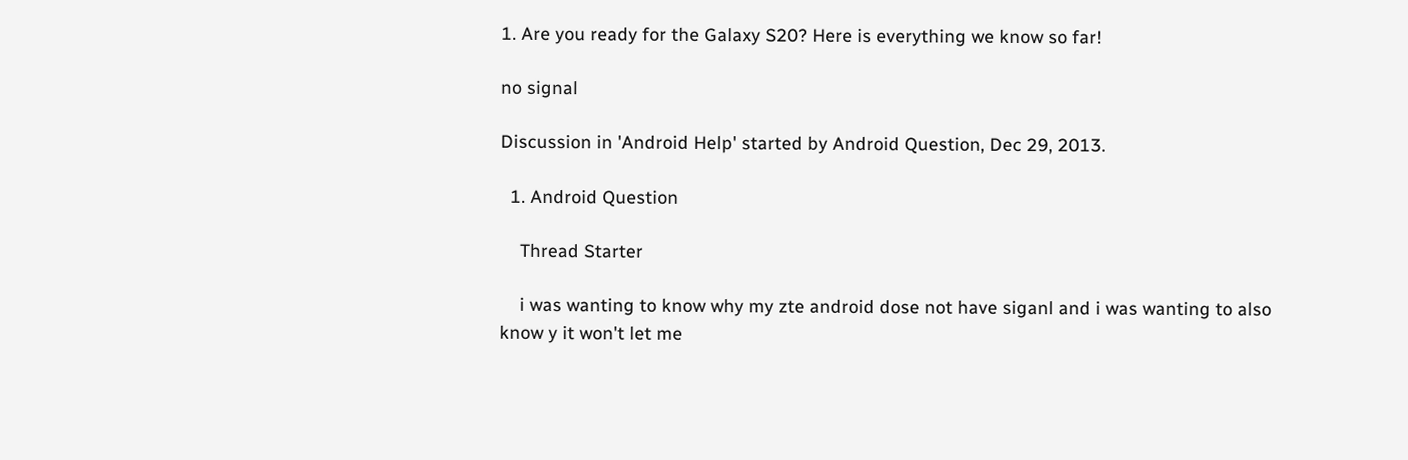1. Are you ready for the Galaxy S20? Here is everything we know so far!

no signal

Discussion in 'Android Help' started by Android Question, Dec 29, 2013.

  1. Android Question

    Thread Starter

    i was wanting to know why my zte android dose not have siganl and i was wanting to also know y it won't let me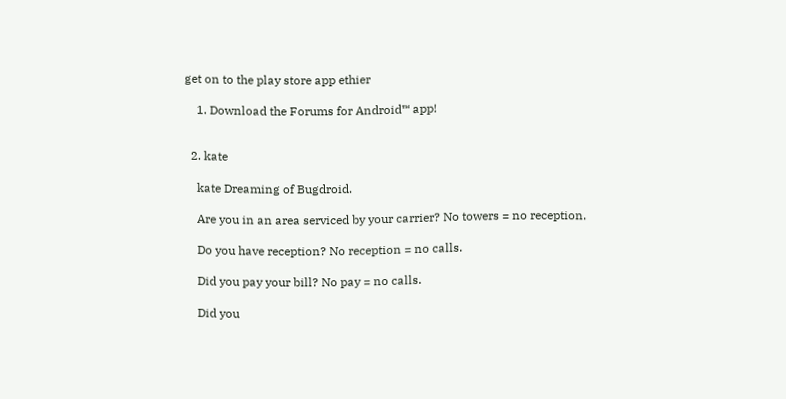get on to the play store app ethier

    1. Download the Forums for Android™ app!


  2. kate

    kate Dreaming of Bugdroid.

    Are you in an area serviced by your carrier? No towers = no reception.

    Do you have reception? No reception = no calls.

    Did you pay your bill? No pay = no calls.

    Did you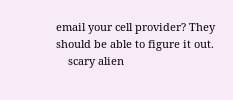email your cell provider? They should be able to figure it out.
    scary alien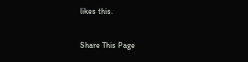likes this.

Share This Page